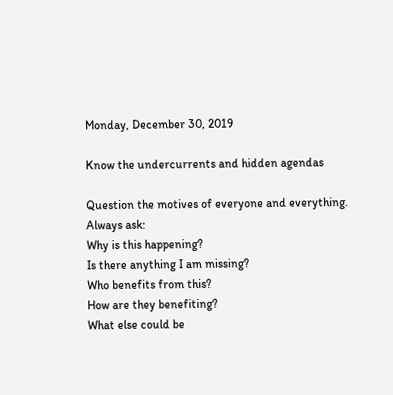Monday, December 30, 2019

Know the undercurrents and hidden agendas

Question the motives of everyone and everything.
Always ask:
Why is this happening?
Is there anything I am missing?
Who benefits from this?
How are they benefiting?
What else could be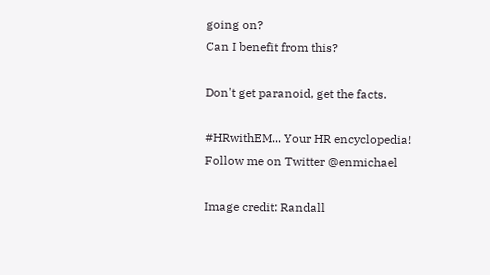going on?
Can I benefit from this?

Don't get paranoid, get the facts.

#HRwithEM... Your HR encyclopedia!
Follow me on Twitter @enmichael

Image credit: Randall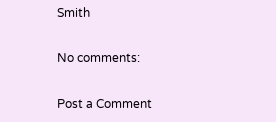Smith

No comments:

Post a Comment